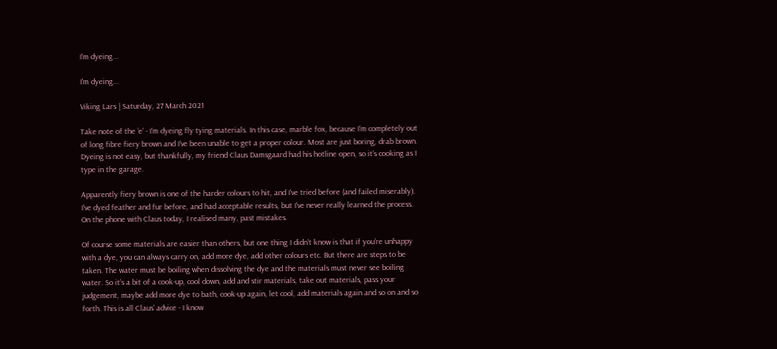I'm dyeing...

I'm dyeing...

Viking Lars | Saturday, 27 March 2021

Take note of the ‘e’ - I’m dyeing fly tying materials. In this case, marble fox, because I’m completely out of long fibre fiery brown and I’ve been unable to get a proper colour. Most are just boring, drab brown. Dyeing is not easy, but thankfully, my friend Claus Damsgaard had his hotline open, so it’s cooking as I type in the garage.

Apparently fiery brown is one of the harder colours to hit, and I’ve tried before (and failed miserably). I’ve dyed feather and fur before, and had acceptable results, but I’ve never really learned the process. On the phone with Claus today, I realised many, past mistakes.

Of course some materials are easier than others, but one thing I didn’t know is that if you’re unhappy with a dye, you can always carry on, add more dye, add other colours etc. But there are steps to be taken. The water must be boiling when dissolving the dye and the materials must never see boiling water. So it’s a bit of a cook-up, cool down, add and stir materials, take out materials, pass your judgement, maybe add more dye to bath, cook-up again, let cool, add materials again and so on and so forth. This is all Claus’ advice - I know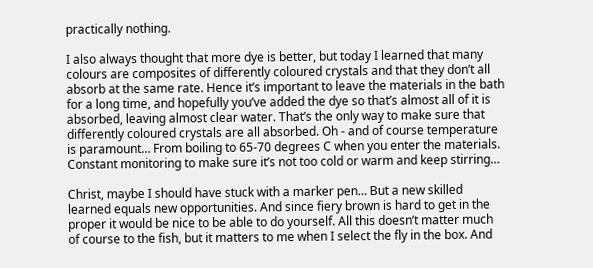practically nothing.

I also always thought that more dye is better, but today I learned that many colours are composites of differently coloured crystals and that they don’t all absorb at the same rate. Hence it’s important to leave the materials in the bath for a long time, and hopefully you’ve added the dye so that’s almost all of it is absorbed, leaving almost clear water. That’s the only way to make sure that differently coloured crystals are all absorbed. Oh - and of course temperature is paramount… From boiling to 65-70 degrees C when you enter the materials. Constant monitoring to make sure it’s not too cold or warm and keep stirring…

Christ, maybe I should have stuck with a marker pen… But a new skilled learned equals new opportunities. And since fiery brown is hard to get in the proper it would be nice to be able to do yourself. All this doesn’t matter much of course to the fish, but it matters to me when I select the fly in the box. And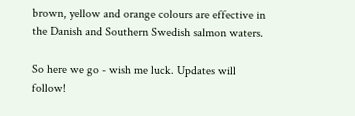brown, yellow and orange colours are effective in the Danish and Southern Swedish salmon waters.

So here we go - wish me luck. Updates will follow!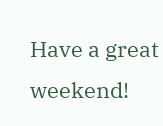Have a great weekend!